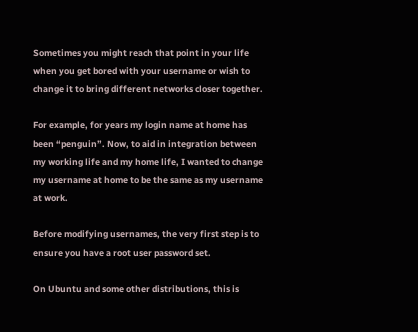Sometimes you might reach that point in your life when you get bored with your username or wish to change it to bring different networks closer together.

For example, for years my login name at home has been “penguin”. Now, to aid in integration between my working life and my home life, I wanted to change my username at home to be the same as my username at work.

Before modifying usernames, the very first step is to ensure you have a root user password set.

On Ubuntu and some other distributions, this is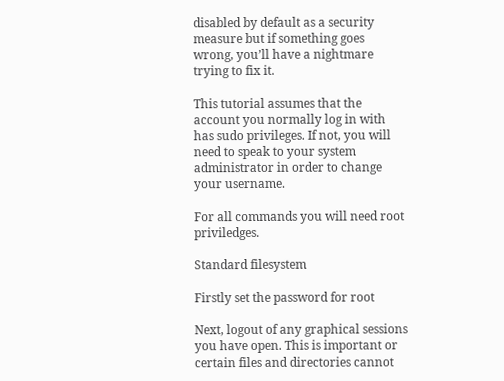disabled by default as a security measure but if something goes wrong, you’ll have a nightmare trying to fix it.

This tutorial assumes that the account you normally log in with has sudo privileges. If not, you will need to speak to your system administrator in order to change your username.

For all commands you will need root priviledges.

Standard filesystem

Firstly set the password for root

Next, logout of any graphical sessions you have open. This is important or certain files and directories cannot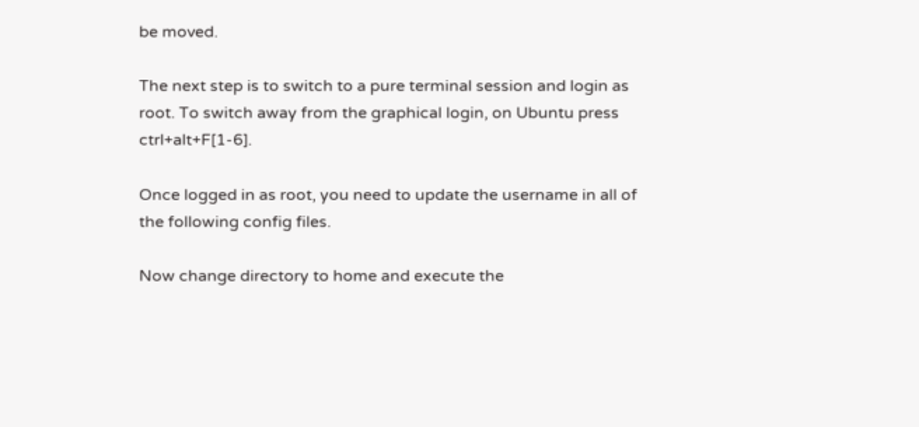be moved.

The next step is to switch to a pure terminal session and login as root. To switch away from the graphical login, on Ubuntu press ctrl+alt+F[1-6].

Once logged in as root, you need to update the username in all of the following config files.

Now change directory to home and execute the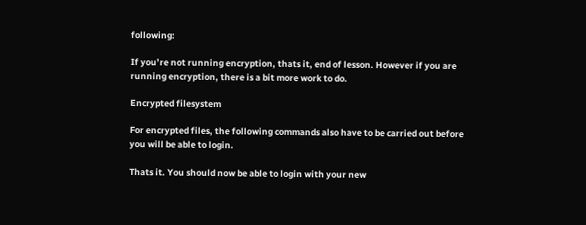following:

If you’re not running encryption, thats it, end of lesson. However if you are running encryption, there is a bit more work to do.

Encrypted filesystem

For encrypted files, the following commands also have to be carried out before you will be able to login.

Thats it. You should now be able to login with your new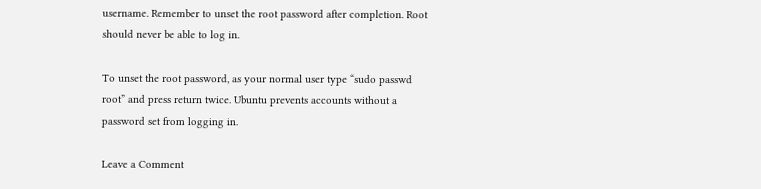username. Remember to unset the root password after completion. Root should never be able to log in.

To unset the root password, as your normal user type “sudo passwd root” and press return twice. Ubuntu prevents accounts without a password set from logging in.

Leave a Comment